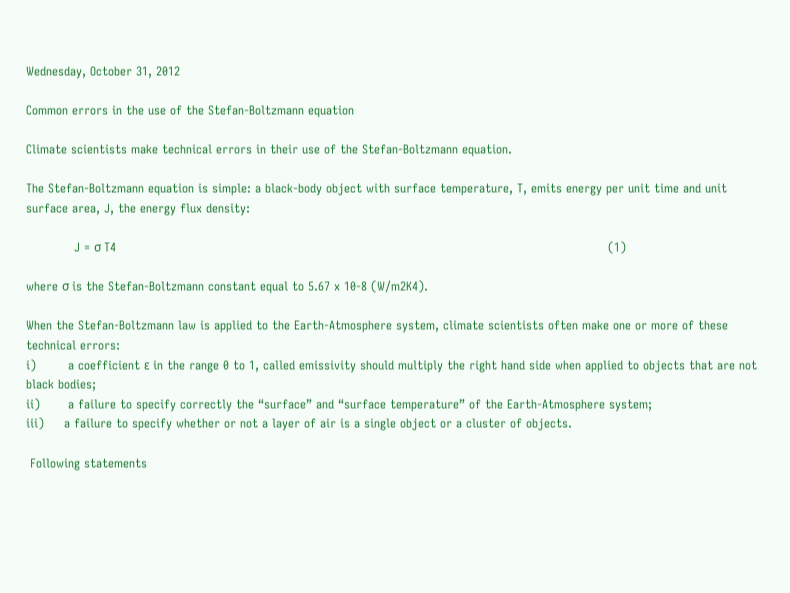Wednesday, October 31, 2012

Common errors in the use of the Stefan-Boltzmann equation

Climate scientists make technical errors in their use of the Stefan-Boltzmann equation.

The Stefan-Boltzmann equation is simple: a black-body object with surface temperature, T, emits energy per unit time and unit surface area, J, the energy flux density:

            J = σ T4                                                                                                                           (1)

where σ is the Stefan-Boltzmann constant equal to 5.67 x 10-8 (W/m2K4).

When the Stefan-Boltzmann law is applied to the Earth-Atmosphere system, climate scientists often make one or more of these technical errors:
i)        a coefficient ε in the range 0 to 1, called emissivity should multiply the right hand side when applied to objects that are not black bodies;
ii)       a failure to specify correctly the “surface” and “surface temperature” of the Earth-Atmosphere system;
iii)     a failure to specify whether or not a layer of air is a single object or a cluster of objects.

 Following statements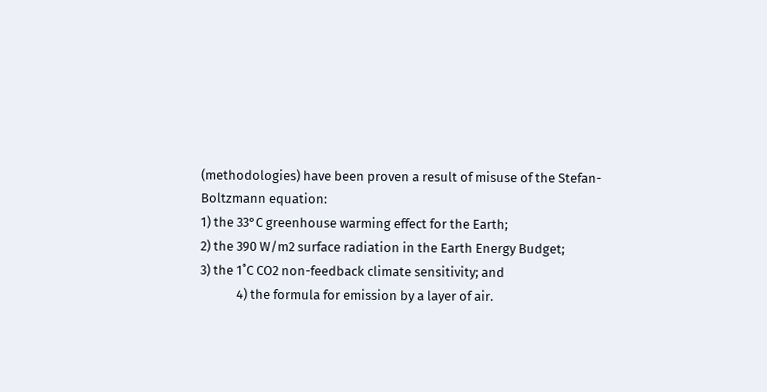(methodologies) have been proven a result of misuse of the Stefan-Boltzmann equation:
1) the 33°C greenhouse warming effect for the Earth;
2) the 390 W/m2 surface radiation in the Earth Energy Budget;
3) the 1˚C CO2 non-feedback climate sensitivity; and
            4) the formula for emission by a layer of air.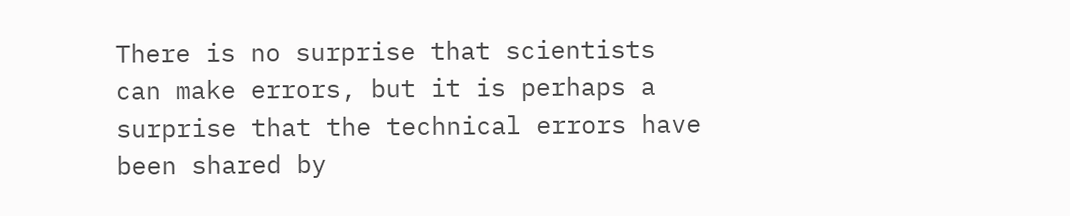There is no surprise that scientists can make errors, but it is perhaps a surprise that the technical errors have been shared by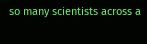so many scientists across a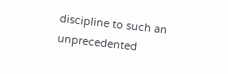discipline to such an unprecedented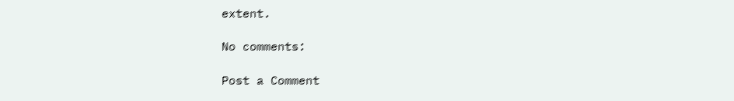extent.

No comments:

Post a Comment